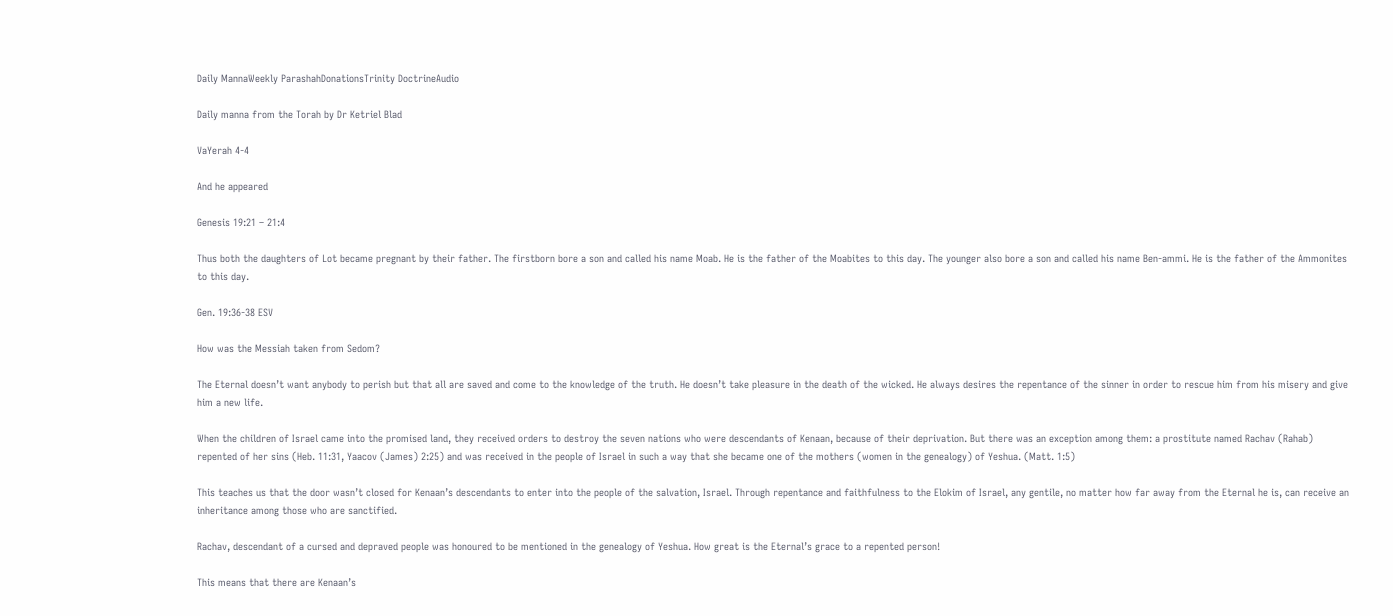Daily MannaWeekly ParashahDonationsTrinity DoctrineAudio

Daily manna from the Torah by Dr Ketriel Blad

VaYerah 4-4

And he appeared

Genesis 19:21 – 21:4

Thus both the daughters of Lot became pregnant by their father. The firstborn bore a son and called his name Moab. He is the father of the Moabites to this day. The younger also bore a son and called his name Ben-ammi. He is the father of the Ammonites to this day.

Gen. 19:36-38 ESV

How was the Messiah taken from Sedom?

The Eternal doesn’t want anybody to perish but that all are saved and come to the knowledge of the truth. He doesn’t take pleasure in the death of the wicked. He always desires the repentance of the sinner in order to rescue him from his misery and give him a new life.

When the children of Israel came into the promised land, they received orders to destroy the seven nations who were descendants of Kenaan, because of their deprivation. But there was an exception among them: a prostitute named Rachav (Rahab) repented of her sins (Heb. 11:31, Yaacov (James) 2:25) and was received in the people of Israel in such a way that she became one of the mothers (women in the genealogy) of Yeshua. (Matt. 1:5)

This teaches us that the door wasn’t closed for Kenaan’s descendants to enter into the people of the salvation, Israel. Through repentance and faithfulness to the Elokim of Israel, any gentile, no matter how far away from the Eternal he is, can receive an inheritance among those who are sanctified.

Rachav, descendant of a cursed and depraved people was honoured to be mentioned in the genealogy of Yeshua. How great is the Eternal’s grace to a repented person!

This means that there are Kenaan’s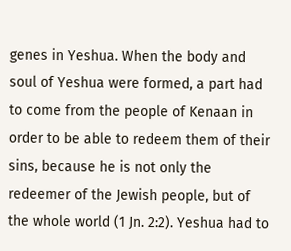genes in Yeshua. When the body and soul of Yeshua were formed, a part had to come from the people of Kenaan in order to be able to redeem them of their sins, because he is not only the redeemer of the Jewish people, but of the whole world (1 Jn. 2:2). Yeshua had to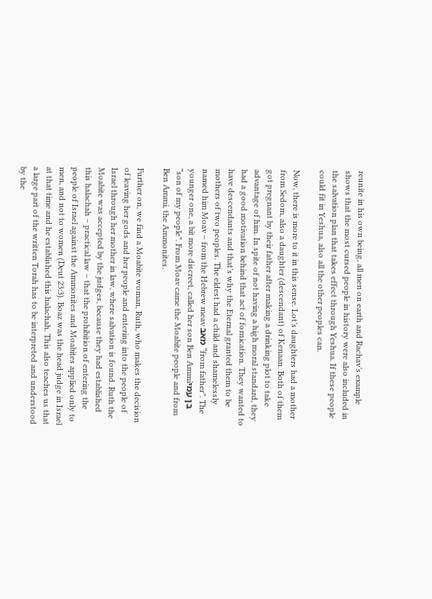reunite in his own being, all men on earth and Rachav’s example shows that the most cursed people in history were also included in the salvation plan that takes effect through Yeshua. If these people could fit in Yeshua, also all the other peoples can.

Now, there is more to it in this sense. Lot’s daughters had a mother from Sedom, also a daughter (descendant) of Kenaan. Both of them got pregnant by their father after making a drinking plot to take advantage of him. In spite of not having a high moral standard, they had a good motivation behind that act of fornication. They wanted to have descendants and that’s why the Eternal granted them to be mothers of two peoples. The eldest had a child and shamelessly named him Moav – from the Hebrew meav מאב “from father”. The younger one, a bit more discreet, called her son Ben Ammiבן עמי “son of my people”. From Moav came the Moabite people and from Ben Ammi, the Ammonites.

Further on, we find a Moabite woman, Ruth, who makes the decision of leaving her gods and her people and entering into the people of Israel through her mother in law, where salvation is found. Ruth the Moabite was accepted by the judges, because they had established this halachah – practical law – that the prohibition of entering the people of Israel against the Ammonites and Moabites applied only to men, and not to women (Deut 23:3). Boaz was the head judge in Israel at that time and he established this halachah. This also teaches us that a large part of the written Torah has to be interpreted and understood by the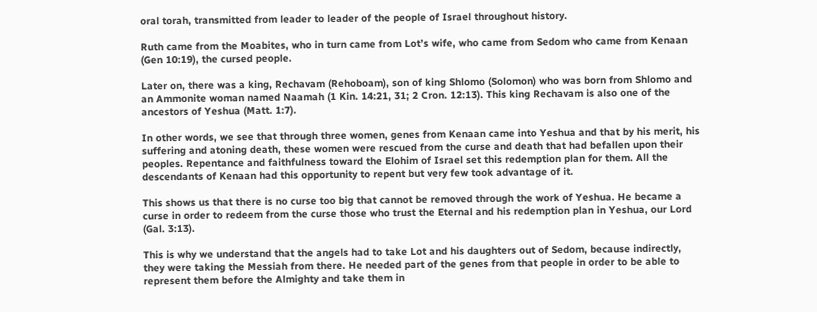oral torah, transmitted from leader to leader of the people of Israel throughout history.

Ruth came from the Moabites, who in turn came from Lot’s wife, who came from Sedom who came from Kenaan (Gen 10:19), the cursed people.

Later on, there was a king, Rechavam (Rehoboam), son of king Shlomo (Solomon) who was born from Shlomo and an Ammonite woman named Naamah (1 Kin. 14:21, 31; 2 Cron. 12:13). This king Rechavam is also one of the ancestors of Yeshua (Matt. 1:7).

In other words, we see that through three women, genes from Kenaan came into Yeshua and that by his merit, his suffering and atoning death, these women were rescued from the curse and death that had befallen upon their peoples. Repentance and faithfulness toward the Elohim of Israel set this redemption plan for them. All the descendants of Kenaan had this opportunity to repent but very few took advantage of it.

This shows us that there is no curse too big that cannot be removed through the work of Yeshua. He became a curse in order to redeem from the curse those who trust the Eternal and his redemption plan in Yeshua, our Lord (Gal. 3:13).

This is why we understand that the angels had to take Lot and his daughters out of Sedom, because indirectly, they were taking the Messiah from there. He needed part of the genes from that people in order to be able to represent them before the Almighty and take them in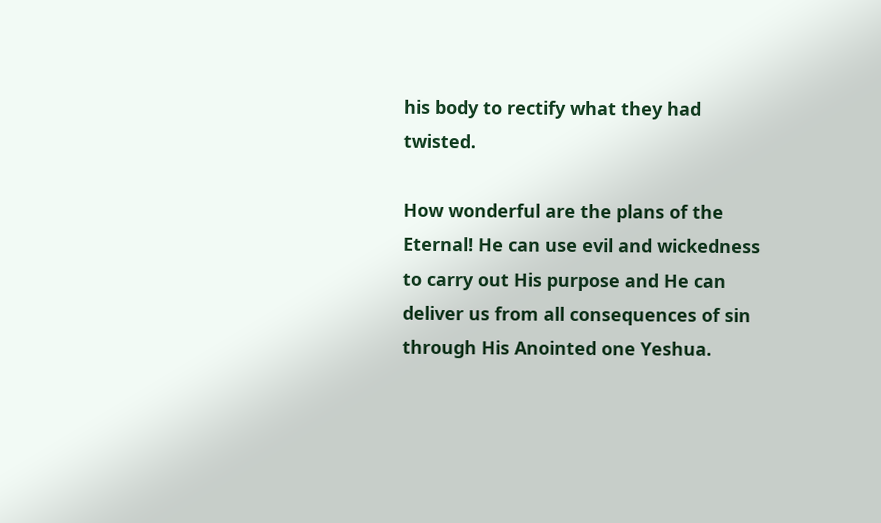his body to rectify what they had twisted.

How wonderful are the plans of the Eternal! He can use evil and wickedness to carry out His purpose and He can deliver us from all consequences of sin through His Anointed one Yeshua.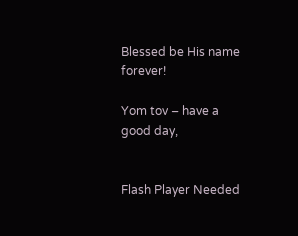Blessed be His name forever!

Yom tov – have a good day,


Flash Player Needed